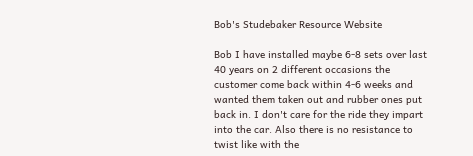Bob's Studebaker Resource Website

Bob I have installed maybe 6-8 sets over last 40 years on 2 different occasions the customer come back within 4-6 weeks and wanted them taken out and rubber ones put back in. I don't care for the ride they impart into the car. Also there is no resistance to twist like with the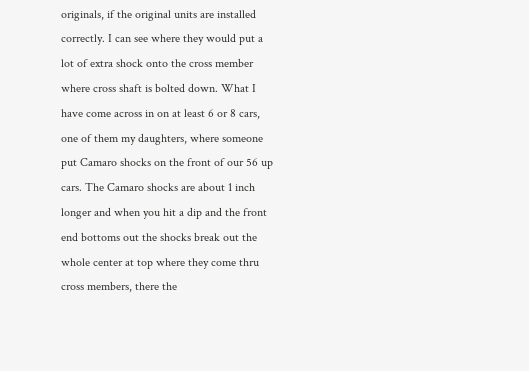originals, if the original units are installed correctly. I can see where they would put a lot of extra shock onto the cross member where cross shaft is bolted down. What I have come across in on at least 6 or 8 cars, one of them my daughters, where someone put Camaro shocks on the front of our 56 up cars. The Camaro shocks are about 1 inch longer and when you hit a dip and the front end bottoms out the shocks break out the whole center at top where they come thru cross members, there the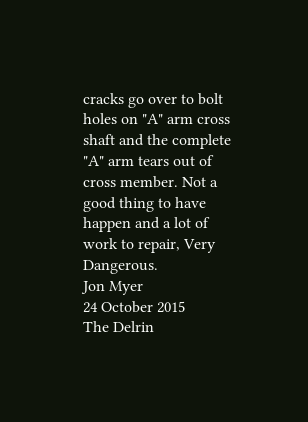cracks go over to bolt holes on "A" arm cross shaft and the complete "A" arm tears out of cross member. Not a good thing to have happen and a lot of work to repair, Very Dangerous.
Jon Myer
24 October 2015
The Delrin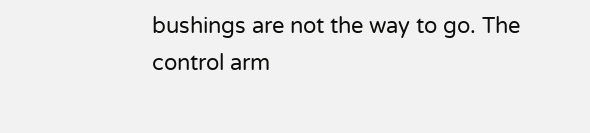bushings are not the way to go. The control arm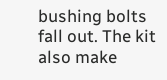bushing bolts fall out. The kit also make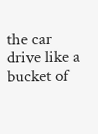the car drive like a bucket of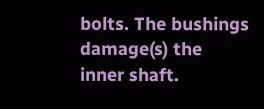bolts. The bushings damage(s) the inner shaft.